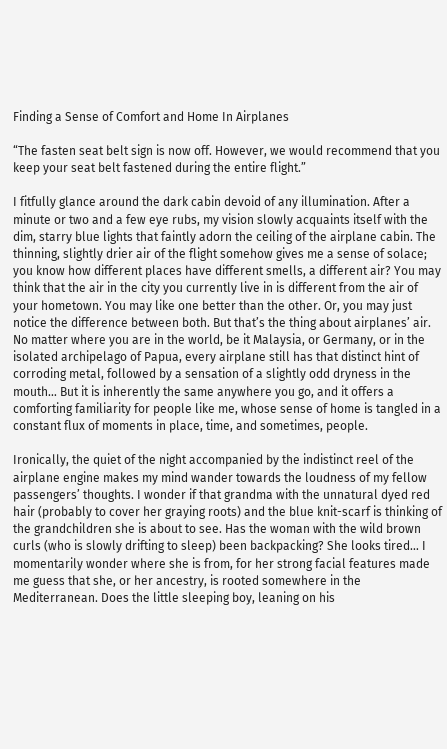Finding a Sense of Comfort and Home In Airplanes

“The fasten seat belt sign is now off. However, we would recommend that you keep your seat belt fastened during the entire flight.”

I fitfully glance around the dark cabin devoid of any illumination. After a minute or two and a few eye rubs, my vision slowly acquaints itself with the dim, starry blue lights that faintly adorn the ceiling of the airplane cabin. The thinning, slightly drier air of the flight somehow gives me a sense of solace; you know how different places have different smells, a different air? You may think that the air in the city you currently live in is different from the air of your hometown. You may like one better than the other. Or, you may just notice the difference between both. But that’s the thing about airplanes’ air. No matter where you are in the world, be it Malaysia, or Germany, or in the isolated archipelago of Papua, every airplane still has that distinct hint of corroding metal, followed by a sensation of a slightly odd dryness in the mouth… But it is inherently the same anywhere you go, and it offers a comforting familiarity for people like me, whose sense of home is tangled in a constant flux of moments in place, time, and sometimes, people.

Ironically, the quiet of the night accompanied by the indistinct reel of the airplane engine makes my mind wander towards the loudness of my fellow passengers’ thoughts. I wonder if that grandma with the unnatural dyed red hair (probably to cover her graying roots) and the blue knit-scarf is thinking of the grandchildren she is about to see. Has the woman with the wild brown curls (who is slowly drifting to sleep) been backpacking? She looks tired… I momentarily wonder where she is from, for her strong facial features made me guess that she, or her ancestry, is rooted somewhere in the Mediterranean. Does the little sleeping boy, leaning on his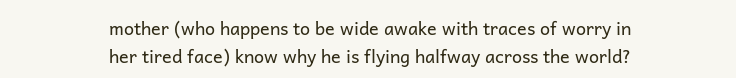mother (who happens to be wide awake with traces of worry in her tired face) know why he is flying halfway across the world?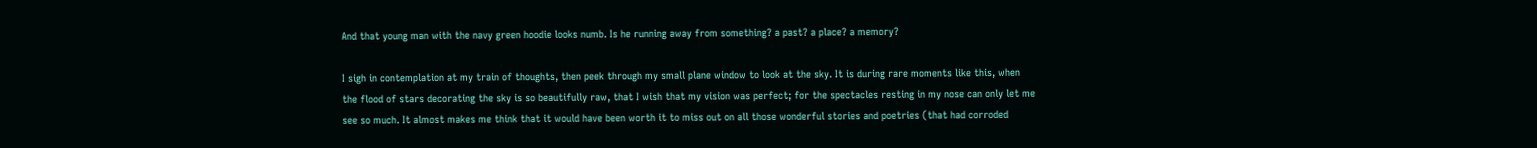And that young man with the navy green hoodie looks numb. Is he running away from something? a past? a place? a memory?

I sigh in contemplation at my train of thoughts, then peek through my small plane window to look at the sky. It is during rare moments like this, when the flood of stars decorating the sky is so beautifully raw, that I wish that my vision was perfect; for the spectacles resting in my nose can only let me see so much. It almost makes me think that it would have been worth it to miss out on all those wonderful stories and poetries (that had corroded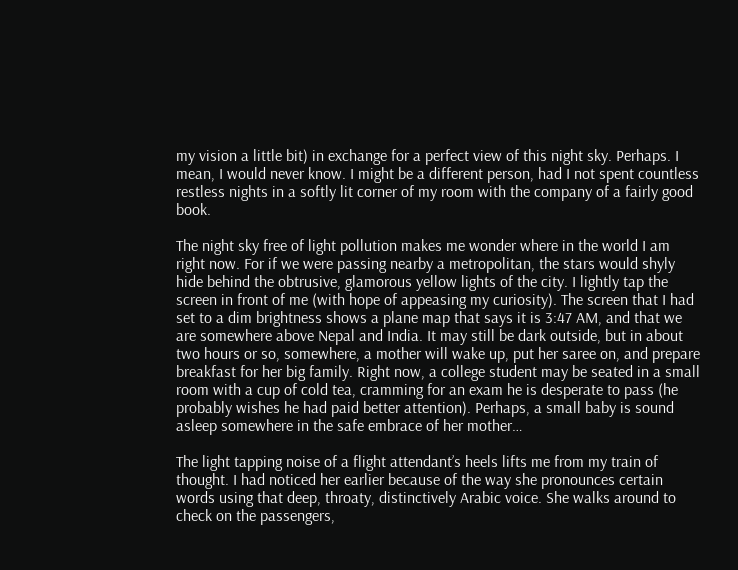my vision a little bit) in exchange for a perfect view of this night sky. Perhaps. I mean, I would never know. I might be a different person, had I not spent countless restless nights in a softly lit corner of my room with the company of a fairly good book.

The night sky free of light pollution makes me wonder where in the world I am right now. For if we were passing nearby a metropolitan, the stars would shyly hide behind the obtrusive, glamorous yellow lights of the city. I lightly tap the screen in front of me (with hope of appeasing my curiosity). The screen that I had set to a dim brightness shows a plane map that says it is 3:47 AM, and that we are somewhere above Nepal and India. It may still be dark outside, but in about two hours or so, somewhere, a mother will wake up, put her saree on, and prepare breakfast for her big family. Right now, a college student may be seated in a small room with a cup of cold tea, cramming for an exam he is desperate to pass (he probably wishes he had paid better attention). Perhaps, a small baby is sound asleep somewhere in the safe embrace of her mother…

The light tapping noise of a flight attendant’s heels lifts me from my train of thought. I had noticed her earlier because of the way she pronounces certain words using that deep, throaty, distinctively Arabic voice. She walks around to check on the passengers,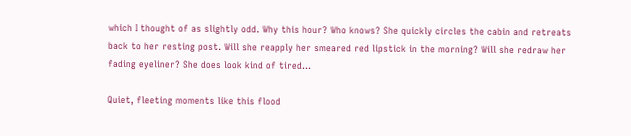which I thought of as slightly odd. Why this hour? Who knows? She quickly circles the cabin and retreats back to her resting post. Will she reapply her smeared red lipstick in the morning? Will she redraw her fading eyeliner? She does look kind of tired…

Quiet, fleeting moments like this flood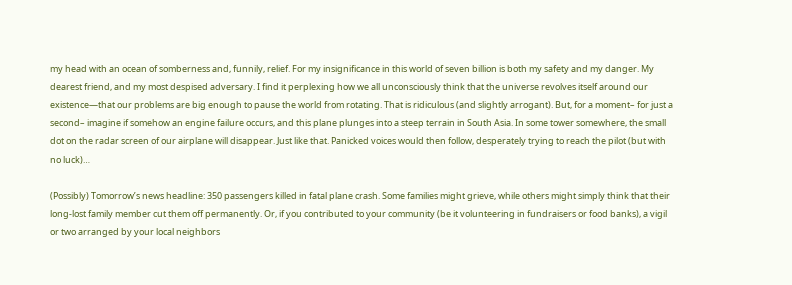my head with an ocean of somberness and, funnily, relief. For my insignificance in this world of seven billion is both my safety and my danger. My dearest friend, and my most despised adversary. I find it perplexing how we all unconsciously think that the universe revolves itself around our existence—that our problems are big enough to pause the world from rotating. That is ridiculous (and slightly arrogant). But, for a moment– for just a second– imagine if somehow an engine failure occurs, and this plane plunges into a steep terrain in South Asia. In some tower somewhere, the small dot on the radar screen of our airplane will disappear. Just like that. Panicked voices would then follow, desperately trying to reach the pilot (but with no luck)…

(Possibly) Tomorrow’s news headline: 350 passengers killed in fatal plane crash. Some families might grieve, while others might simply think that their long-lost family member cut them off permanently. Or, if you contributed to your community (be it volunteering in fundraisers or food banks), a vigil or two arranged by your local neighbors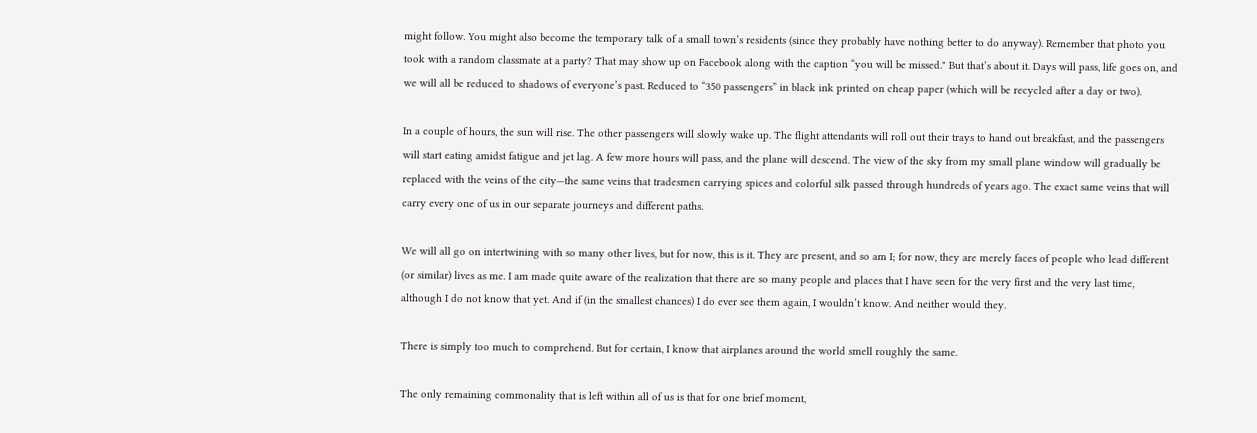might follow. You might also become the temporary talk of a small town’s residents (since they probably have nothing better to do anyway). Remember that photo you took with a random classmate at a party? That may show up on Facebook along with the caption “you will be missed." But that’s about it. Days will pass, life goes on, and we will all be reduced to shadows of everyone’s past. Reduced to “350 passengers” in black ink printed on cheap paper (which will be recycled after a day or two).

In a couple of hours, the sun will rise. The other passengers will slowly wake up. The flight attendants will roll out their trays to hand out breakfast, and the passengers will start eating amidst fatigue and jet lag. A few more hours will pass, and the plane will descend. The view of the sky from my small plane window will gradually be replaced with the veins of the city—the same veins that tradesmen carrying spices and colorful silk passed through hundreds of years ago. The exact same veins that will carry every one of us in our separate journeys and different paths.

We will all go on intertwining with so many other lives, but for now, this is it. They are present, and so am I; for now, they are merely faces of people who lead different (or similar) lives as me. I am made quite aware of the realization that there are so many people and places that I have seen for the very first and the very last time, although I do not know that yet. And if (in the smallest chances) I do ever see them again, I wouldn’t know. And neither would they.

There is simply too much to comprehend. But for certain, I know that airplanes around the world smell roughly the same.

The only remaining commonality that is left within all of us is that for one brief moment,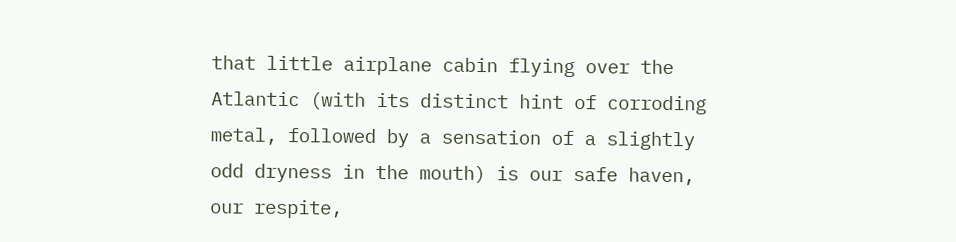that little airplane cabin flying over the Atlantic (with its distinct hint of corroding metal, followed by a sensation of a slightly odd dryness in the mouth) is our safe haven, our respite,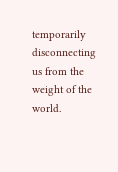temporarily disconnecting us from the weight of the world.